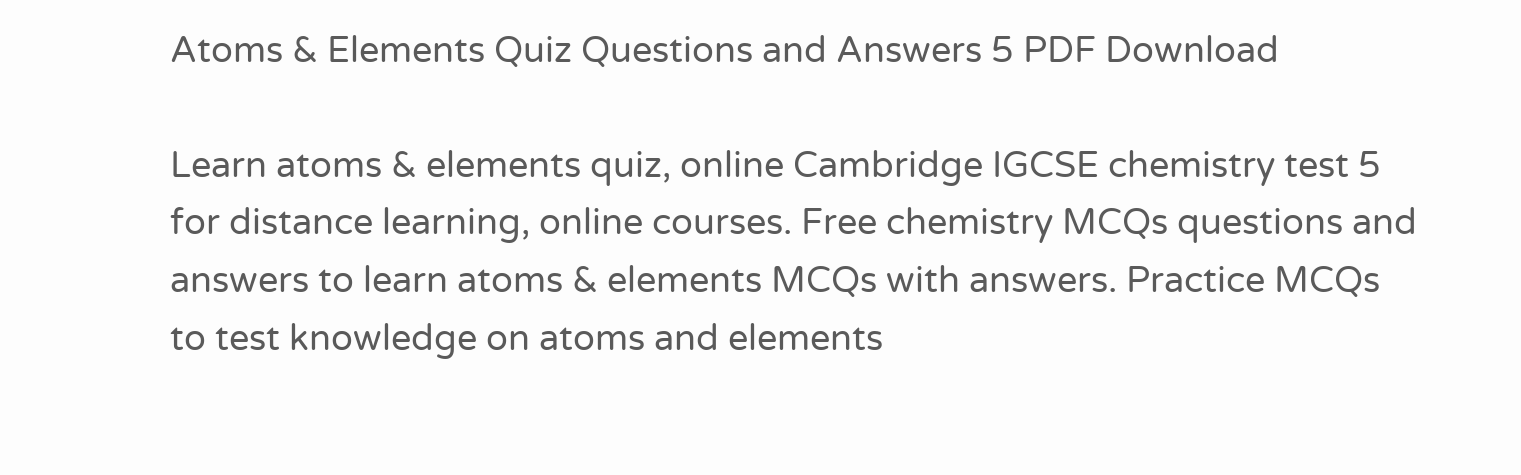Atoms & Elements Quiz Questions and Answers 5 PDF Download

Learn atoms & elements quiz, online Cambridge IGCSE chemistry test 5 for distance learning, online courses. Free chemistry MCQs questions and answers to learn atoms & elements MCQs with answers. Practice MCQs to test knowledge on atoms and elements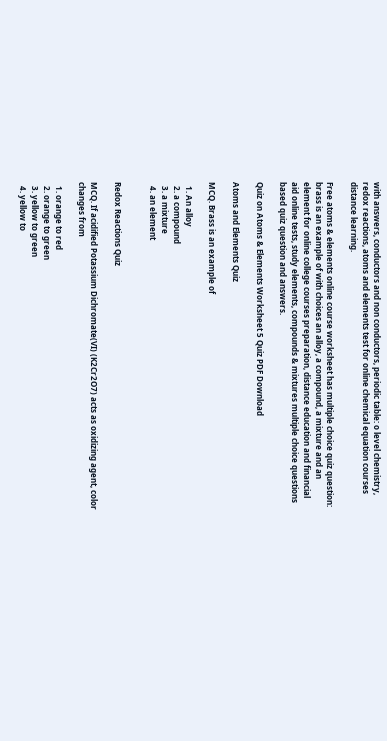with answers, conductors and non conductors, periodic table: o level chemistry, redox reactions, atoms and elements test for online chemical equation courses distance learning.

Free atoms & elements online course worksheet has multiple choice quiz question: brass is an example of with choices an alloy, a compound, a mixture and an element for online college courses preparation, distance education and financial aid online tests, study elements, compounds & mixtures multiple choice questions based quiz question and answers.

Quiz on Atoms & Elements Worksheet 5 Quiz PDF Download

Atoms and Elements Quiz

MCQ. Brass is an example of

  1. An alloy
  2. a compound
  3. a mixture
  4. an element


Redox Reactions Quiz

MCQ. If acidified Potassium Dichromate(VI) (K2Cr2O7) acts as oxidizing agent, color changes from

  1. orange to red
  2. orange to green
  3. yellow to green
  4. yellow to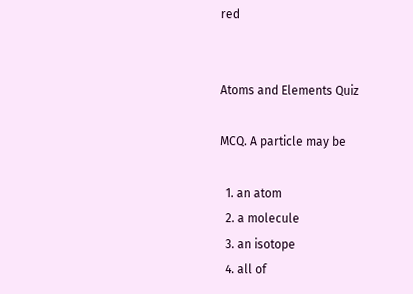red


Atoms and Elements Quiz

MCQ. A particle may be

  1. an atom
  2. a molecule
  3. an isotope
  4. all of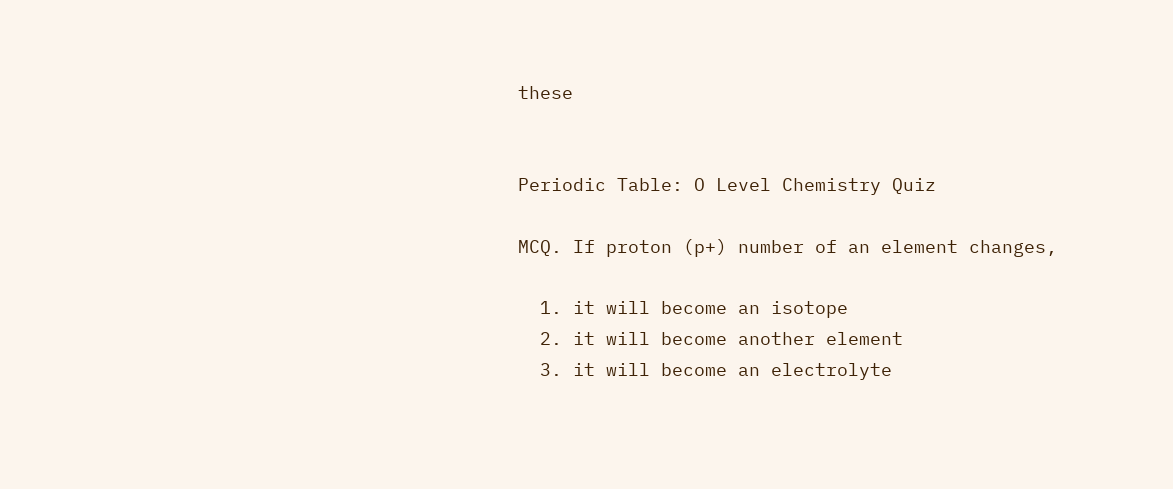these


Periodic Table: O Level Chemistry Quiz

MCQ. If proton (p+) number of an element changes,

  1. it will become an isotope
  2. it will become another element
  3. it will become an electrolyte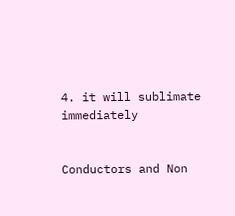4. it will sublimate immediately


Conductors and Non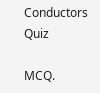Conductors Quiz

MCQ.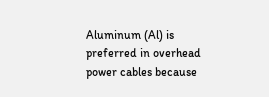Aluminum (Al) is preferred in overhead power cables because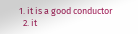1. it is a good conductor
  2. it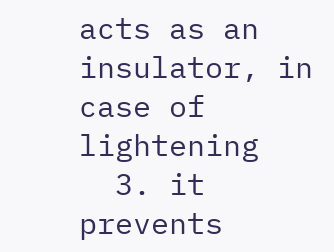acts as an insulator, in case of lightening
  3. it prevents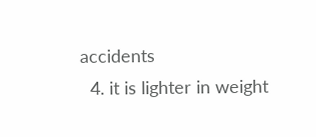accidents
  4. it is lighter in weight